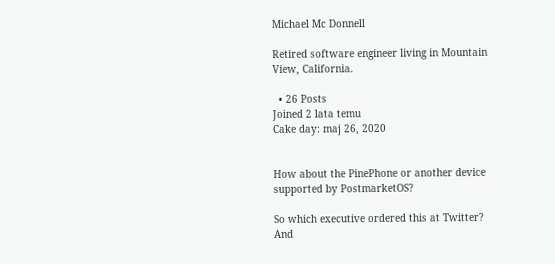Michael Mc Donnell

Retired software engineer living in Mountain View, California.

  • 26 Posts
Joined 2 lata temu
Cake day: maj 26, 2020


How about the PinePhone or another device supported by PostmarketOS?

So which executive ordered this at Twitter? And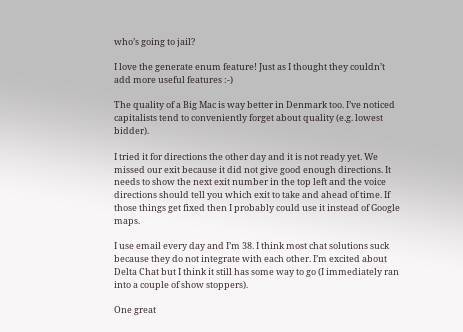who’s going to jail?

I love the generate enum feature! Just as I thought they couldn’t add more useful features :-)

The quality of a Big Mac is way better in Denmark too. I’ve noticed capitalists tend to conveniently forget about quality (e.g. lowest bidder).

I tried it for directions the other day and it is not ready yet. We missed our exit because it did not give good enough directions. It needs to show the next exit number in the top left and the voice directions should tell you which exit to take and ahead of time. If those things get fixed then I probably could use it instead of Google maps.

I use email every day and I’m 38. I think most chat solutions suck because they do not integrate with each other. I’m excited about Delta Chat but I think it still has some way to go (I immediately ran into a couple of show stoppers).

One great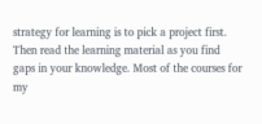strategy for learning is to pick a project first. Then read the learning material as you find gaps in your knowledge. Most of the courses for my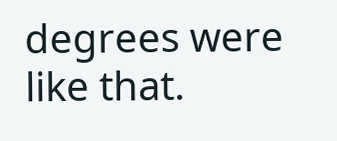degrees were like that.